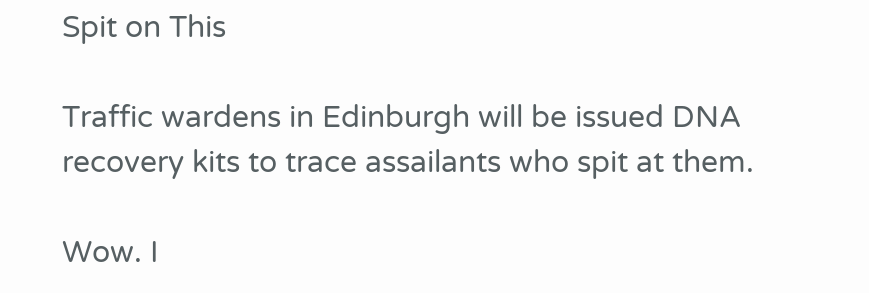Spit on This

Traffic wardens in Edinburgh will be issued DNA recovery kits to trace assailants who spit at them.

Wow. I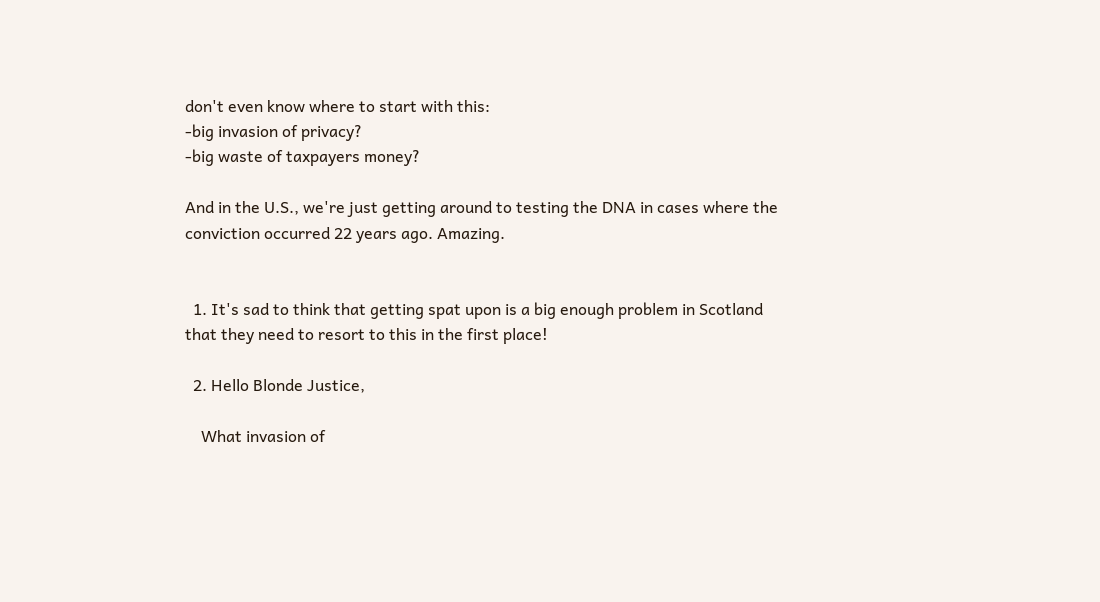don't even know where to start with this:
-big invasion of privacy?
-big waste of taxpayers money?

And in the U.S., we're just getting around to testing the DNA in cases where the conviction occurred 22 years ago. Amazing.


  1. It's sad to think that getting spat upon is a big enough problem in Scotland that they need to resort to this in the first place!

  2. Hello Blonde Justice,

    What invasion of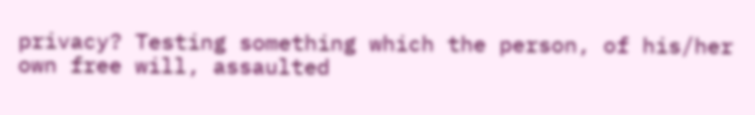privacy? Testing something which the person, of his/her own free will, assaulted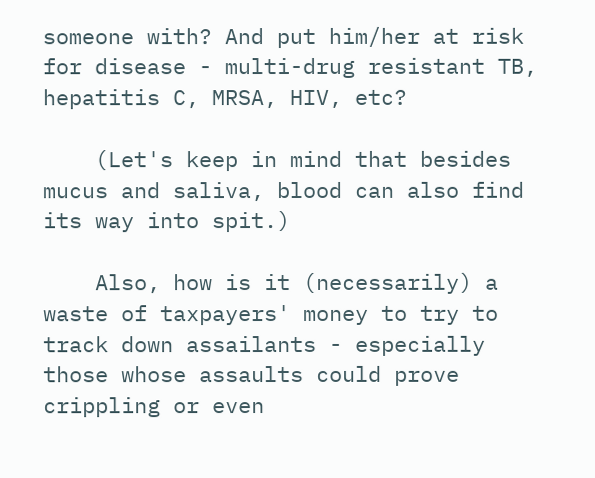someone with? And put him/her at risk for disease - multi-drug resistant TB, hepatitis C, MRSA, HIV, etc?

    (Let's keep in mind that besides mucus and saliva, blood can also find its way into spit.)

    Also, how is it (necessarily) a waste of taxpayers' money to try to track down assailants - especially those whose assaults could prove crippling or even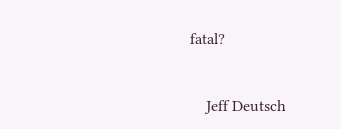fatal?


    Jeff Deutsch